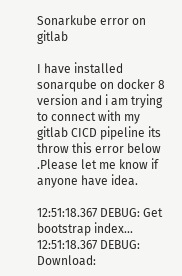Sonarkube error on gitlab

I have installed sonarqube on docker 8 version and i am trying to connect with my gitlab CICD pipeline its throw this error below .Please let me know if anyone have idea.

12:51:18.367 DEBUG: Get bootstrap index... 12:51:18.367 DEBUG: Download: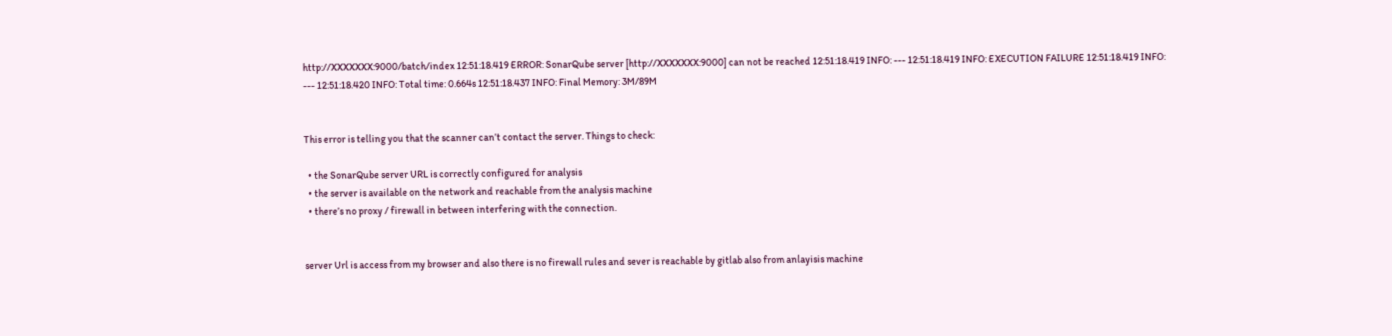http://XXXXXXX:9000/batch/index 12:51:18.419 ERROR: SonarQube server [http://XXXXXXX:9000] can not be reached 12:51:18.419 INFO: --- 12:51:18.419 INFO: EXECUTION FAILURE 12:51:18.419 INFO: --- 12:51:18.420 INFO: Total time: 0.664s 12:51:18.437 INFO: Final Memory: 3M/89M


This error is telling you that the scanner can’t contact the server. Things to check:

  • the SonarQube server URL is correctly configured for analysis
  • the server is available on the network and reachable from the analysis machine
  • there’s no proxy / firewall in between interfering with the connection.


server Url is access from my browser and also there is no firewall rules and sever is reachable by gitlab also from anlayisis machine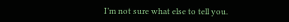I’m not sure what else to tell you.